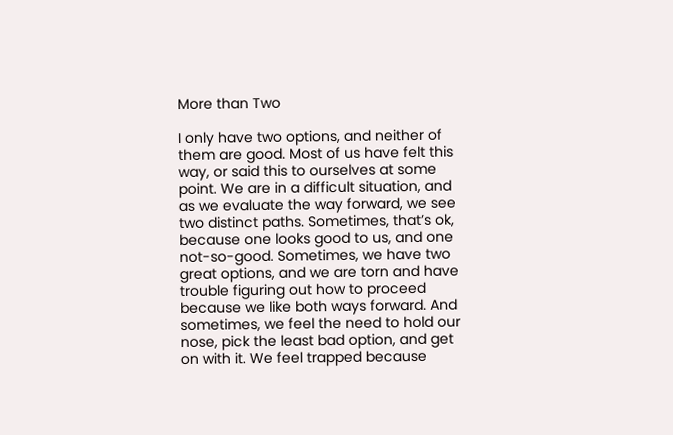More than Two

I only have two options, and neither of them are good. Most of us have felt this way, or said this to ourselves at some point. We are in a difficult situation, and as we evaluate the way forward, we see two distinct paths. Sometimes, that’s ok, because one looks good to us, and one not-so-good. Sometimes, we have two great options, and we are torn and have trouble figuring out how to proceed because we like both ways forward. And sometimes, we feel the need to hold our nose, pick the least bad option, and get on with it. We feel trapped because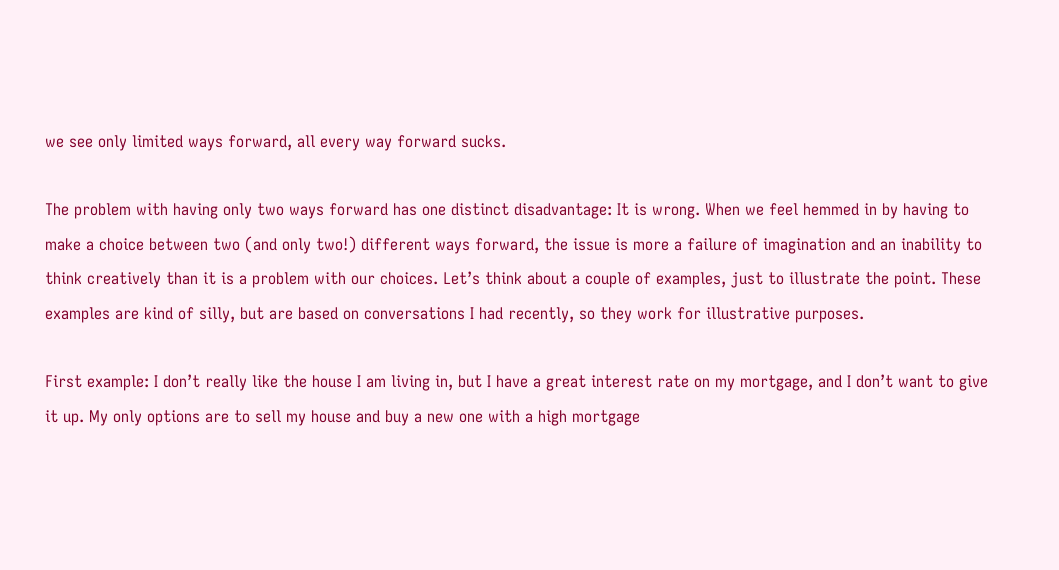we see only limited ways forward, all every way forward sucks.

The problem with having only two ways forward has one distinct disadvantage: It is wrong. When we feel hemmed in by having to make a choice between two (and only two!) different ways forward, the issue is more a failure of imagination and an inability to think creatively than it is a problem with our choices. Let’s think about a couple of examples, just to illustrate the point. These examples are kind of silly, but are based on conversations I had recently, so they work for illustrative purposes.

First example: I don’t really like the house I am living in, but I have a great interest rate on my mortgage, and I don’t want to give it up. My only options are to sell my house and buy a new one with a high mortgage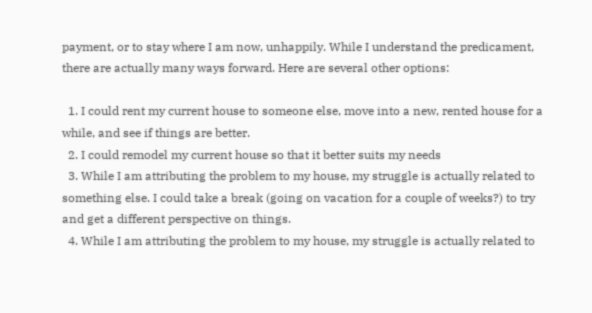payment, or to stay where I am now, unhappily. While I understand the predicament, there are actually many ways forward. Here are several other options:

  1. I could rent my current house to someone else, move into a new, rented house for a while, and see if things are better.
  2. I could remodel my current house so that it better suits my needs
  3. While I am attributing the problem to my house, my struggle is actually related to something else. I could take a break (going on vacation for a couple of weeks?) to try and get a different perspective on things.
  4. While I am attributing the problem to my house, my struggle is actually related to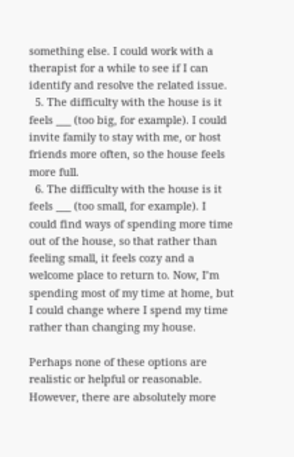something else. I could work with a therapist for a while to see if I can identify and resolve the related issue.
  5. The difficulty with the house is it feels ___ (too big, for example). I could invite family to stay with me, or host friends more often, so the house feels more full.
  6. The difficulty with the house is it feels ___ (too small, for example). I could find ways of spending more time out of the house, so that rather than feeling small, it feels cozy and a welcome place to return to. Now, I’m spending most of my time at home, but I could change where I spend my time rather than changing my house.

Perhaps none of these options are realistic or helpful or reasonable. However, there are absolutely more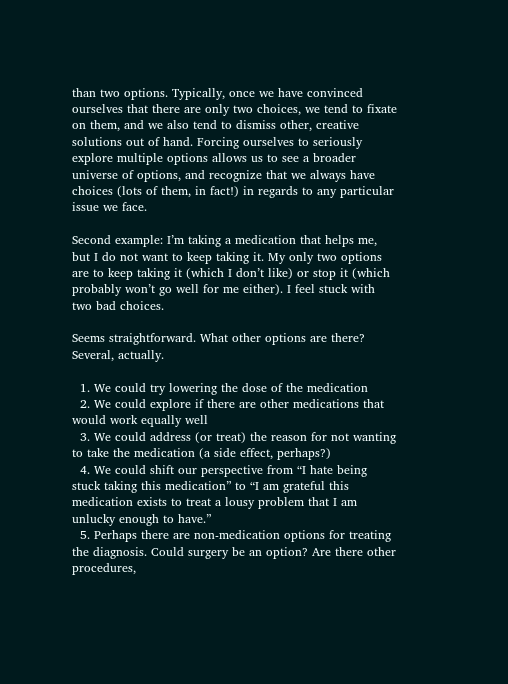than two options. Typically, once we have convinced ourselves that there are only two choices, we tend to fixate on them, and we also tend to dismiss other, creative solutions out of hand. Forcing ourselves to seriously explore multiple options allows us to see a broader universe of options, and recognize that we always have choices (lots of them, in fact!) in regards to any particular issue we face.

Second example: I’m taking a medication that helps me, but I do not want to keep taking it. My only two options are to keep taking it (which I don’t like) or stop it (which probably won’t go well for me either). I feel stuck with two bad choices.

Seems straightforward. What other options are there? Several, actually.

  1. We could try lowering the dose of the medication
  2. We could explore if there are other medications that would work equally well
  3. We could address (or treat) the reason for not wanting to take the medication (a side effect, perhaps?)
  4. We could shift our perspective from “I hate being stuck taking this medication” to “I am grateful this medication exists to treat a lousy problem that I am unlucky enough to have.”
  5. Perhaps there are non-medication options for treating the diagnosis. Could surgery be an option? Are there other procedures,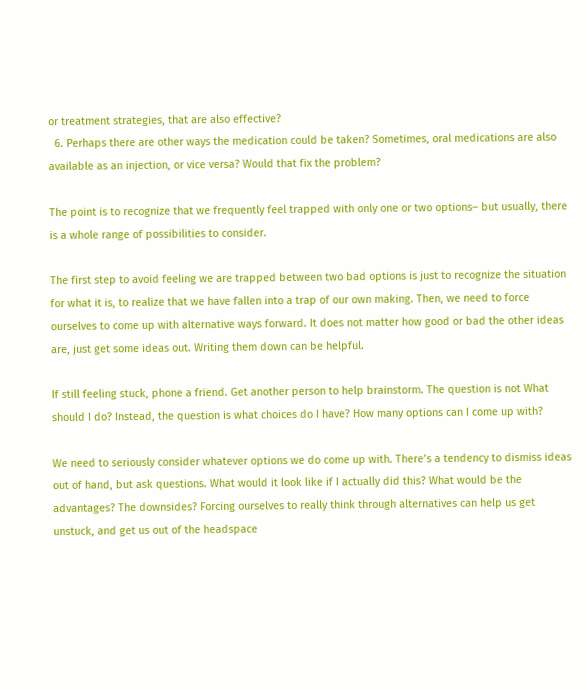or treatment strategies, that are also effective?
  6. Perhaps there are other ways the medication could be taken? Sometimes, oral medications are also available as an injection, or vice versa? Would that fix the problem?

The point is to recognize that we frequently feel trapped with only one or two options– but usually, there is a whole range of possibilities to consider.

The first step to avoid feeling we are trapped between two bad options is just to recognize the situation for what it is, to realize that we have fallen into a trap of our own making. Then, we need to force ourselves to come up with alternative ways forward. It does not matter how good or bad the other ideas are, just get some ideas out. Writing them down can be helpful.

If still feeling stuck, phone a friend. Get another person to help brainstorm. The question is not What should I do? Instead, the question is what choices do I have? How many options can I come up with?

We need to seriously consider whatever options we do come up with. There’s a tendency to dismiss ideas out of hand, but ask questions. What would it look like if I actually did this? What would be the advantages? The downsides? Forcing ourselves to really think through alternatives can help us get unstuck, and get us out of the headspace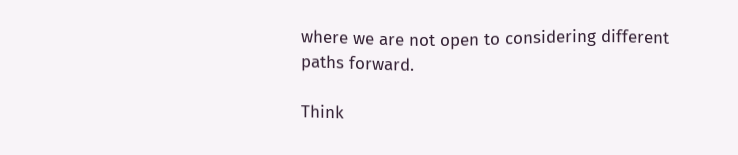where we are not open to considering different paths forward.

Think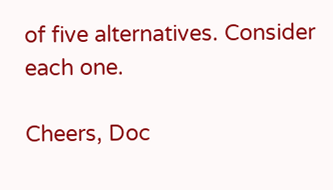of five alternatives. Consider each one.

Cheers, Doc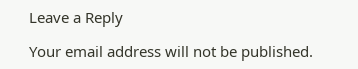Leave a Reply

Your email address will not be published.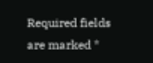Required fields are marked *